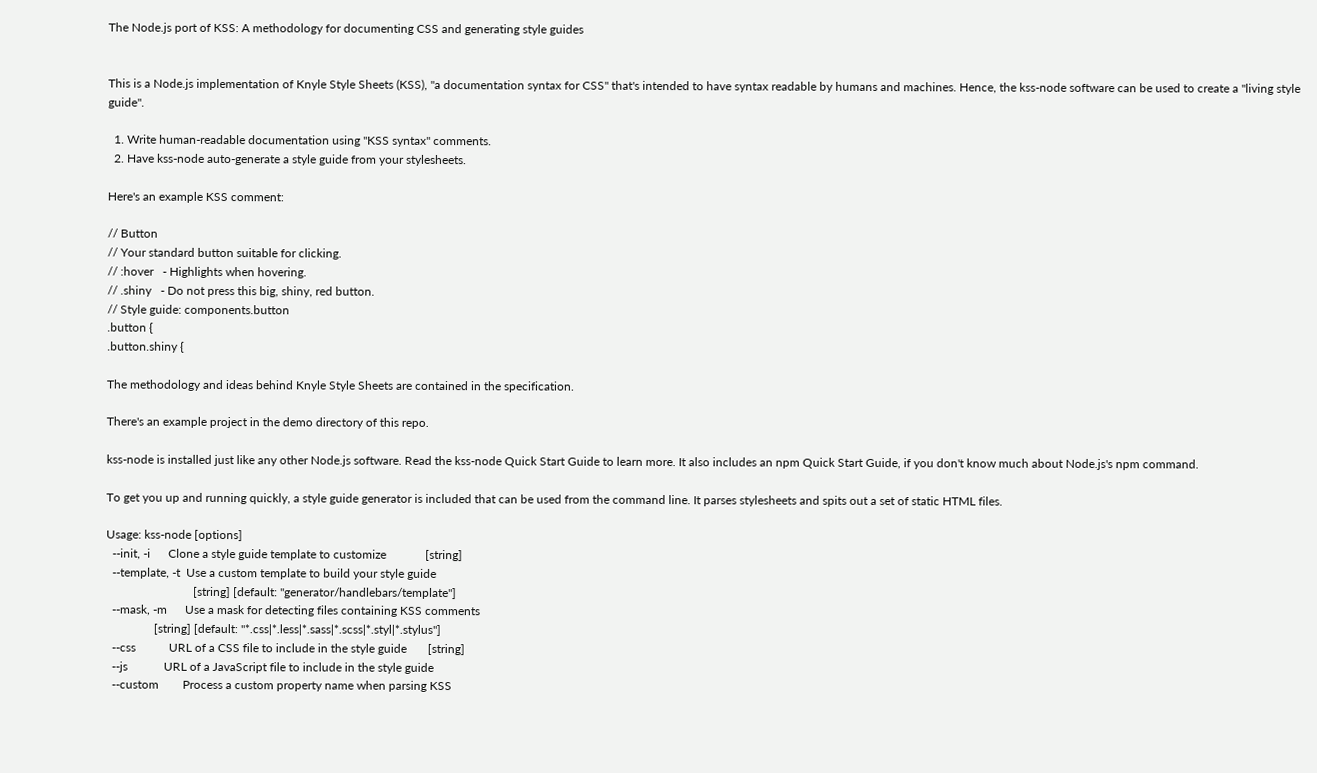The Node.js port of KSS: A methodology for documenting CSS and generating style guides


This is a Node.js implementation of Knyle Style Sheets (KSS), "a documentation syntax for CSS" that's intended to have syntax readable by humans and machines. Hence, the kss-node software can be used to create a "living style guide".

  1. Write human-readable documentation using "KSS syntax" comments.
  2. Have kss-node auto-generate a style guide from your stylesheets.

Here's an example KSS comment:

// Button
// Your standard button suitable for clicking.
// :hover   - Highlights when hovering.
// .shiny   - Do not press this big, shiny, red button.
// Style guide: components.button
.button {
.button.shiny {

The methodology and ideas behind Knyle Style Sheets are contained in the specification.

There's an example project in the demo directory of this repo.

kss-node is installed just like any other Node.js software. Read the kss-node Quick Start Guide to learn more. It also includes an npm Quick Start Guide, if you don't know much about Node.js's npm command.

To get you up and running quickly, a style guide generator is included that can be used from the command line. It parses stylesheets and spits out a set of static HTML files.

Usage: kss-node [options]
  --init, -i      Clone a style guide template to customize             [string]
  --template, -t  Use a custom template to build your style guide
                             [string] [default: "generator/handlebars/template"]
  --mask, -m      Use a mask for detecting files containing KSS comments
                [string] [default: "*.css|*.less|*.sass|*.scss|*.styl|*.stylus"]
  --css           URL of a CSS file to include in the style guide       [string]
  --js            URL of a JavaScript file to include in the style guide
  --custom        Process a custom property name when parsing KSS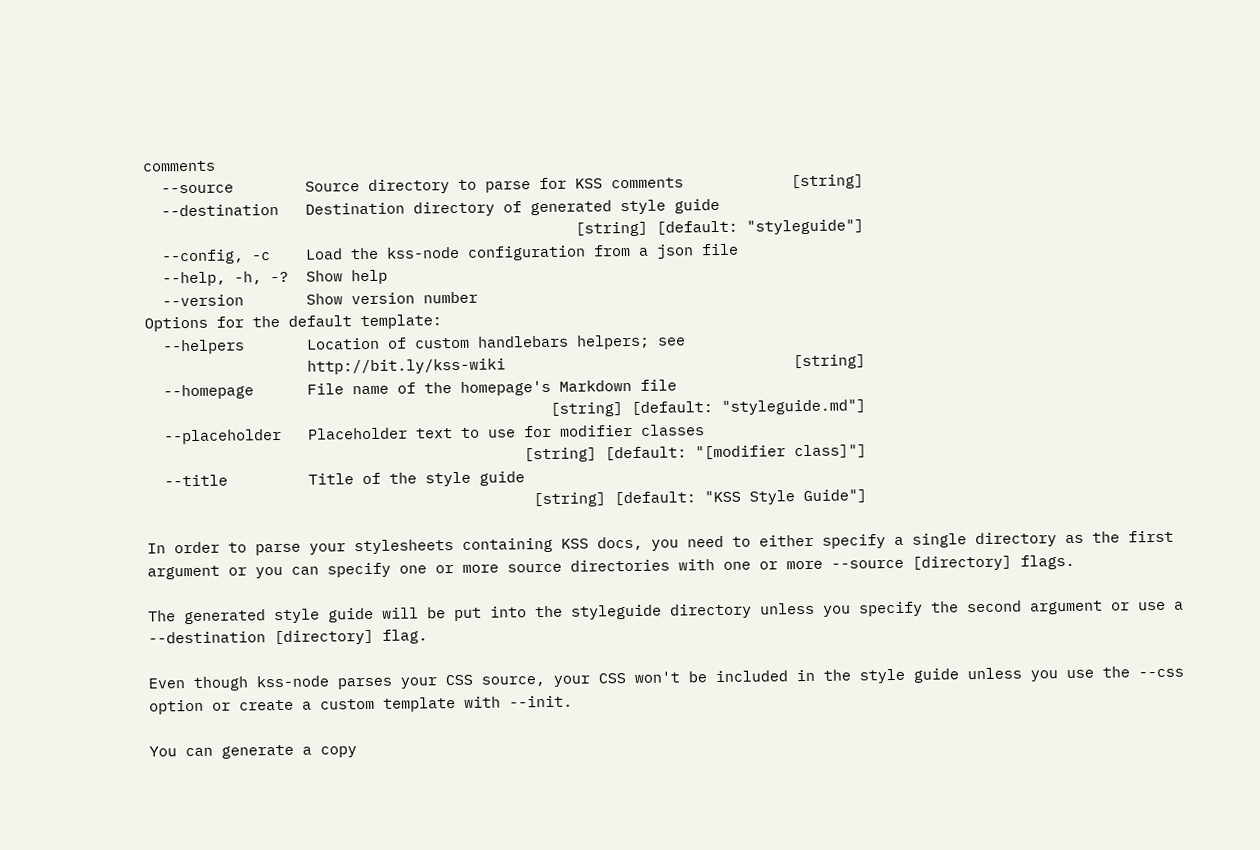comments
  --source        Source directory to parse for KSS comments            [string]
  --destination   Destination directory of generated style guide
                                                [string] [default: "styleguide"]
  --config, -c    Load the kss-node configuration from a json file
  --help, -h, -?  Show help
  --version       Show version number
Options for the default template:
  --helpers       Location of custom handlebars helpers; see
                  http://bit.ly/kss-wiki                                [string]
  --homepage      File name of the homepage's Markdown file
                                             [string] [default: "styleguide.md"]
  --placeholder   Placeholder text to use for modifier classes
                                          [string] [default: "[modifier class]"]
  --title         Title of the style guide
                                           [string] [default: "KSS Style Guide"]

In order to parse your stylesheets containing KSS docs, you need to either specify a single directory as the first argument or you can specify one or more source directories with one or more --source [directory] flags.

The generated style guide will be put into the styleguide directory unless you specify the second argument or use a --destination [directory] flag.

Even though kss-node parses your CSS source, your CSS won't be included in the style guide unless you use the --css option or create a custom template with --init.

You can generate a copy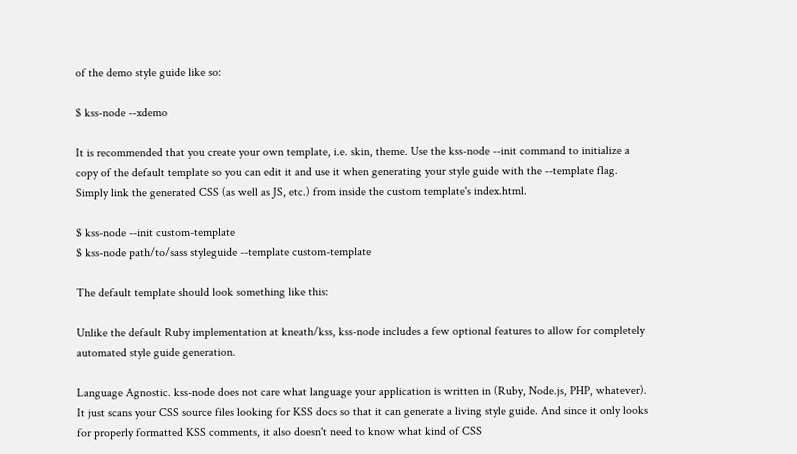of the demo style guide like so:

$ kss-node --xdemo

It is recommended that you create your own template, i.e. skin, theme. Use the kss-node --init command to initialize a copy of the default template so you can edit it and use it when generating your style guide with the --template flag. Simply link the generated CSS (as well as JS, etc.) from inside the custom template's index.html.

$ kss-node --init custom-template
$ kss-node path/to/sass styleguide --template custom-template

The default template should look something like this:

Unlike the default Ruby implementation at kneath/kss, kss-node includes a few optional features to allow for completely automated style guide generation.

Language Agnostic. kss-node does not care what language your application is written in (Ruby, Node.js, PHP, whatever). It just scans your CSS source files looking for KSS docs so that it can generate a living style guide. And since it only looks for properly formatted KSS comments, it also doesn't need to know what kind of CSS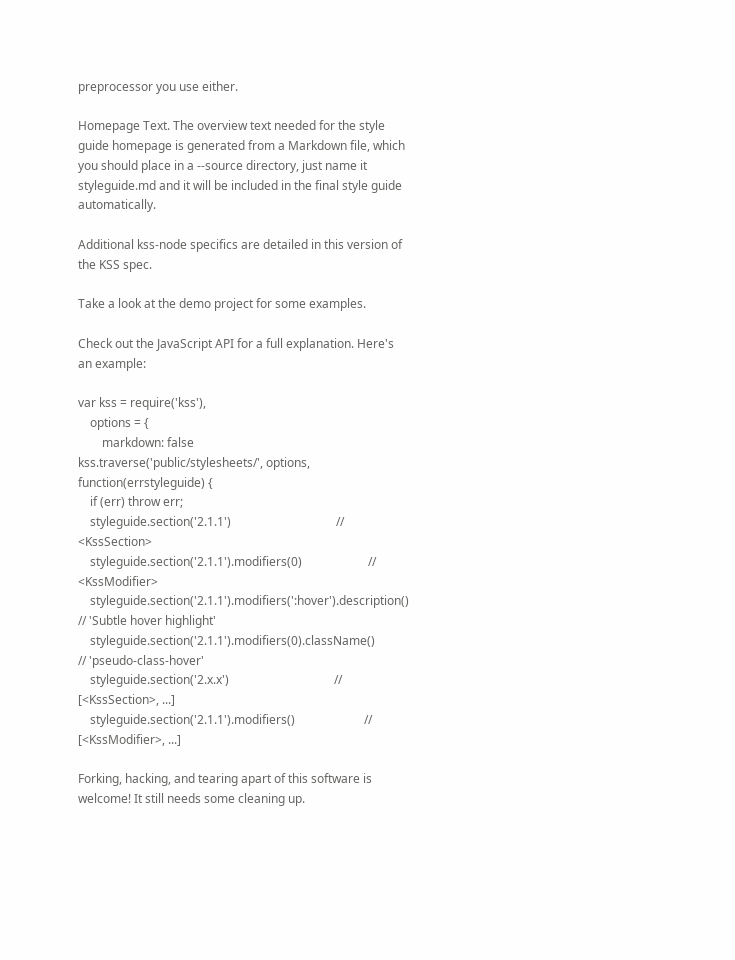preprocessor you use either.

Homepage Text. The overview text needed for the style guide homepage is generated from a Markdown file, which you should place in a --source directory, just name it styleguide.md and it will be included in the final style guide automatically.

Additional kss-node specifics are detailed in this version of the KSS spec.

Take a look at the demo project for some examples.

Check out the JavaScript API for a full explanation. Here's an example:

var kss = require('kss'),
    options = {
        markdown: false
kss.traverse('public/stylesheets/', options, function(errstyleguide) {
    if (err) throw err;
    styleguide.section('2.1.1')                                   // <KssSection>
    styleguide.section('2.1.1').modifiers(0)                      // <KssModifier>
    styleguide.section('2.1.1').modifiers(':hover').description() // 'Subtle hover highlight'
    styleguide.section('2.1.1').modifiers(0).className()          // 'pseudo-class-hover'
    styleguide.section('2.x.x')                                   // [<KssSection>, ...]
    styleguide.section('2.1.1').modifiers()                       // [<KssModifier>, ...]

Forking, hacking, and tearing apart of this software is welcome! It still needs some cleaning up.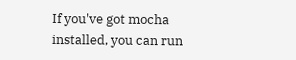If you've got mocha installed, you can run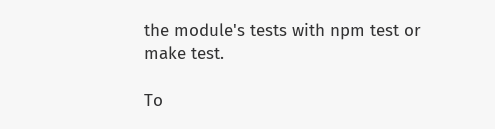the module's tests with npm test or make test.

To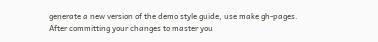generate a new version of the demo style guide, use make gh-pages. After committing your changes to master you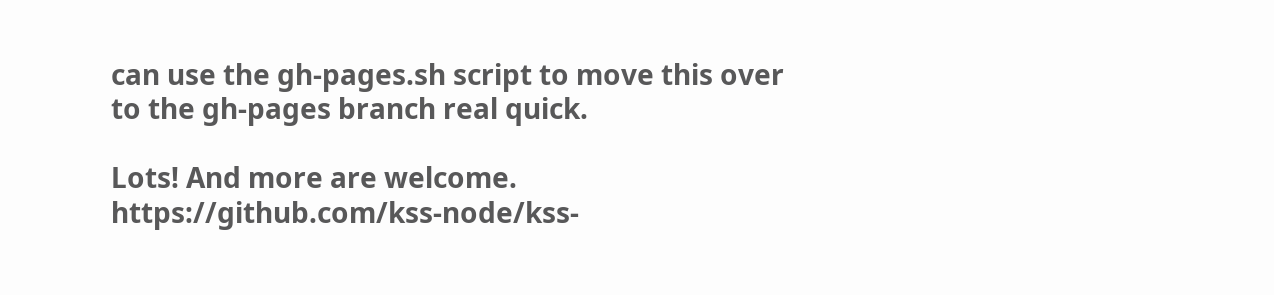can use the gh-pages.sh script to move this over to the gh-pages branch real quick.

Lots! And more are welcome. https://github.com/kss-node/kss-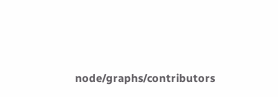node/graphs/contributors